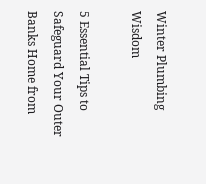Winter Plumbing Wisdom

5 Essential Tips to Safeguard Your Outer Banks Home from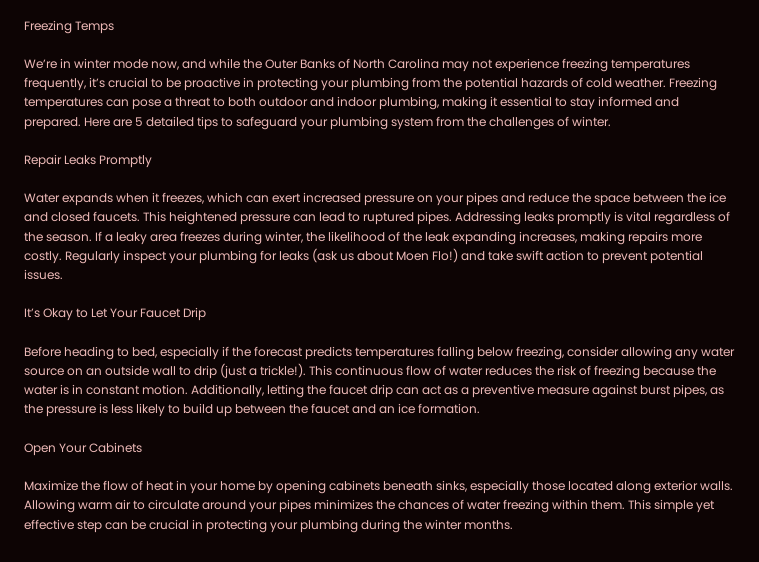Freezing Temps

We’re in winter mode now, and while the Outer Banks of North Carolina may not experience freezing temperatures frequently, it’s crucial to be proactive in protecting your plumbing from the potential hazards of cold weather. Freezing temperatures can pose a threat to both outdoor and indoor plumbing, making it essential to stay informed and prepared. Here are 5 detailed tips to safeguard your plumbing system from the challenges of winter.

Repair Leaks Promptly

Water expands when it freezes, which can exert increased pressure on your pipes and reduce the space between the ice and closed faucets. This heightened pressure can lead to ruptured pipes. Addressing leaks promptly is vital regardless of the season. If a leaky area freezes during winter, the likelihood of the leak expanding increases, making repairs more costly. Regularly inspect your plumbing for leaks (ask us about Moen Flo!) and take swift action to prevent potential issues.

It’s Okay to Let Your Faucet Drip

Before heading to bed, especially if the forecast predicts temperatures falling below freezing, consider allowing any water source on an outside wall to drip (just a trickle!). This continuous flow of water reduces the risk of freezing because the water is in constant motion. Additionally, letting the faucet drip can act as a preventive measure against burst pipes, as the pressure is less likely to build up between the faucet and an ice formation.

Open Your Cabinets

Maximize the flow of heat in your home by opening cabinets beneath sinks, especially those located along exterior walls. Allowing warm air to circulate around your pipes minimizes the chances of water freezing within them. This simple yet effective step can be crucial in protecting your plumbing during the winter months.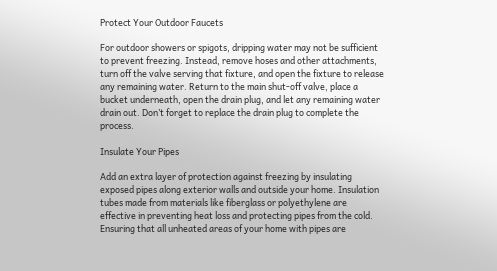Protect Your Outdoor Faucets

For outdoor showers or spigots, dripping water may not be sufficient to prevent freezing. Instead, remove hoses and other attachments, turn off the valve serving that fixture, and open the fixture to release any remaining water. Return to the main shut-off valve, place a bucket underneath, open the drain plug, and let any remaining water drain out. Don’t forget to replace the drain plug to complete the process.

Insulate Your Pipes

Add an extra layer of protection against freezing by insulating exposed pipes along exterior walls and outside your home. Insulation tubes made from materials like fiberglass or polyethylene are effective in preventing heat loss and protecting pipes from the cold. Ensuring that all unheated areas of your home with pipes are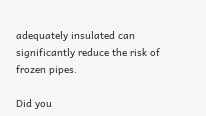adequately insulated can significantly reduce the risk of frozen pipes.

Did you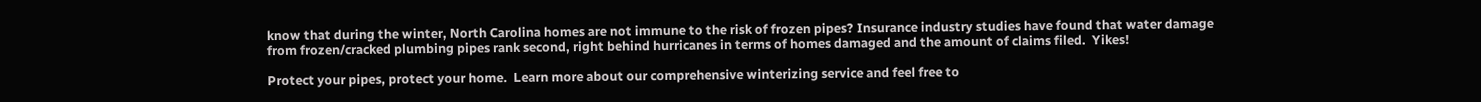know that during the winter, North Carolina homes are not immune to the risk of frozen pipes? Insurance industry studies have found that water damage from frozen/cracked plumbing pipes rank second, right behind hurricanes in terms of homes damaged and the amount of claims filed.  Yikes!

Protect your pipes, protect your home.  Learn more about our comprehensive winterizing service and feel free to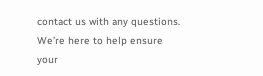contact us with any questions. We’re here to help ensure your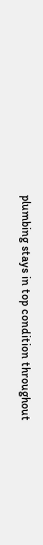plumbing stays in top condition throughout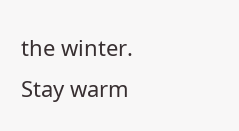the winter. Stay warm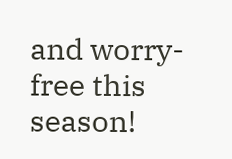and worry-free this season!